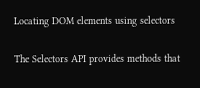Locating DOM elements using selectors

The Selectors API provides methods that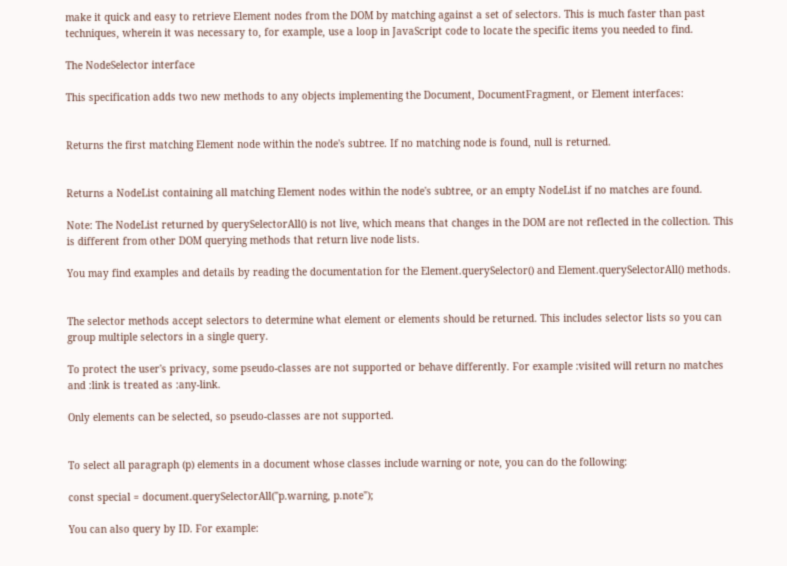make it quick and easy to retrieve Element nodes from the DOM by matching against a set of selectors. This is much faster than past techniques, wherein it was necessary to, for example, use a loop in JavaScript code to locate the specific items you needed to find.

The NodeSelector interface

This specification adds two new methods to any objects implementing the Document, DocumentFragment, or Element interfaces:


Returns the first matching Element node within the node's subtree. If no matching node is found, null is returned.


Returns a NodeList containing all matching Element nodes within the node's subtree, or an empty NodeList if no matches are found.

Note: The NodeList returned by querySelectorAll() is not live, which means that changes in the DOM are not reflected in the collection. This is different from other DOM querying methods that return live node lists.

You may find examples and details by reading the documentation for the Element.querySelector() and Element.querySelectorAll() methods.


The selector methods accept selectors to determine what element or elements should be returned. This includes selector lists so you can group multiple selectors in a single query.

To protect the user's privacy, some pseudo-classes are not supported or behave differently. For example :visited will return no matches and :link is treated as :any-link.

Only elements can be selected, so pseudo-classes are not supported.


To select all paragraph (p) elements in a document whose classes include warning or note, you can do the following:

const special = document.querySelectorAll("p.warning, p.note");

You can also query by ID. For example: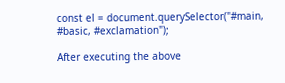const el = document.querySelector("#main, #basic, #exclamation");

After executing the above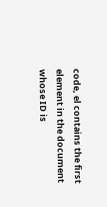code, el contains the first element in the document whose ID is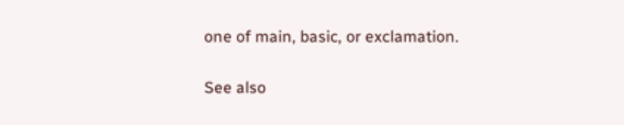one of main, basic, or exclamation.

See also